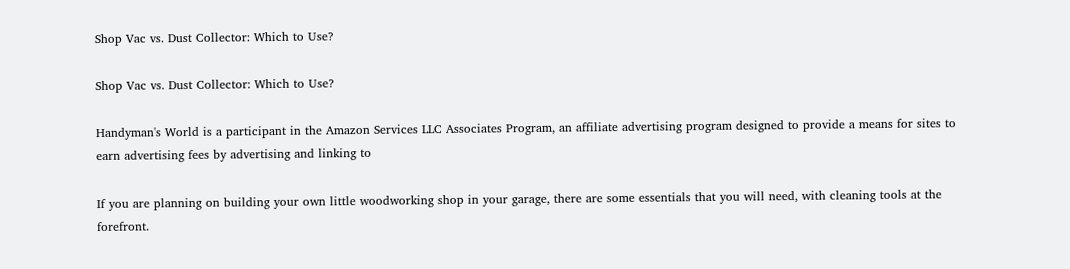Shop Vac vs. Dust Collector: Which to Use?

Shop Vac vs. Dust Collector: Which to Use?

Handyman's World is a participant in the Amazon Services LLC Associates Program, an affiliate advertising program designed to provide a means for sites to earn advertising fees by advertising and linking to

If you are planning on building your own little woodworking shop in your garage, there are some essentials that you will need, with cleaning tools at the forefront.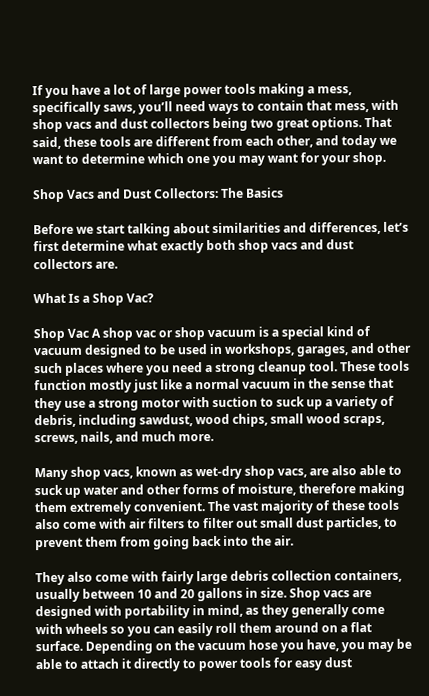If you have a lot of large power tools making a mess, specifically saws, you’ll need ways to contain that mess, with shop vacs and dust collectors being two great options. That said, these tools are different from each other, and today we want to determine which one you may want for your shop.

Shop Vacs and Dust Collectors: The Basics

Before we start talking about similarities and differences, let’s first determine what exactly both shop vacs and dust collectors are.

What Is a Shop Vac?

Shop Vac A shop vac or shop vacuum is a special kind of vacuum designed to be used in workshops, garages, and other such places where you need a strong cleanup tool. These tools function mostly just like a normal vacuum in the sense that they use a strong motor with suction to suck up a variety of debris, including sawdust, wood chips, small wood scraps, screws, nails, and much more.

Many shop vacs, known as wet-dry shop vacs, are also able to suck up water and other forms of moisture, therefore making them extremely convenient. The vast majority of these tools also come with air filters to filter out small dust particles, to prevent them from going back into the air.

They also come with fairly large debris collection containers, usually between 10 and 20 gallons in size. Shop vacs are designed with portability in mind, as they generally come with wheels so you can easily roll them around on a flat surface. Depending on the vacuum hose you have, you may be able to attach it directly to power tools for easy dust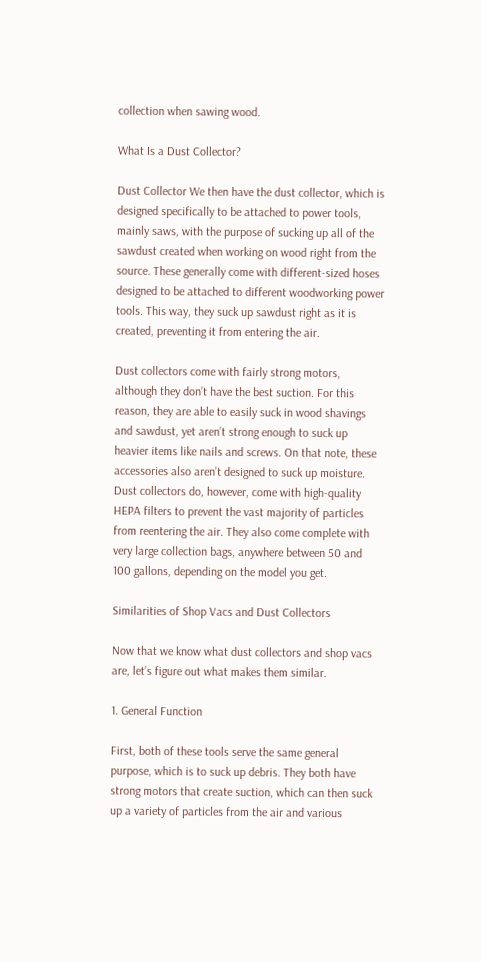collection when sawing wood.

What Is a Dust Collector?

Dust Collector We then have the dust collector, which is designed specifically to be attached to power tools, mainly saws, with the purpose of sucking up all of the sawdust created when working on wood right from the source. These generally come with different-sized hoses designed to be attached to different woodworking power tools. This way, they suck up sawdust right as it is created, preventing it from entering the air.

Dust collectors come with fairly strong motors, although they don’t have the best suction. For this reason, they are able to easily suck in wood shavings and sawdust, yet aren’t strong enough to suck up heavier items like nails and screws. On that note, these accessories also aren’t designed to suck up moisture. Dust collectors do, however, come with high-quality HEPA filters to prevent the vast majority of particles from reentering the air. They also come complete with very large collection bags, anywhere between 50 and 100 gallons, depending on the model you get.

Similarities of Shop Vacs and Dust Collectors

Now that we know what dust collectors and shop vacs are, let’s figure out what makes them similar.

1. General Function

First, both of these tools serve the same general purpose, which is to suck up debris. They both have strong motors that create suction, which can then suck up a variety of particles from the air and various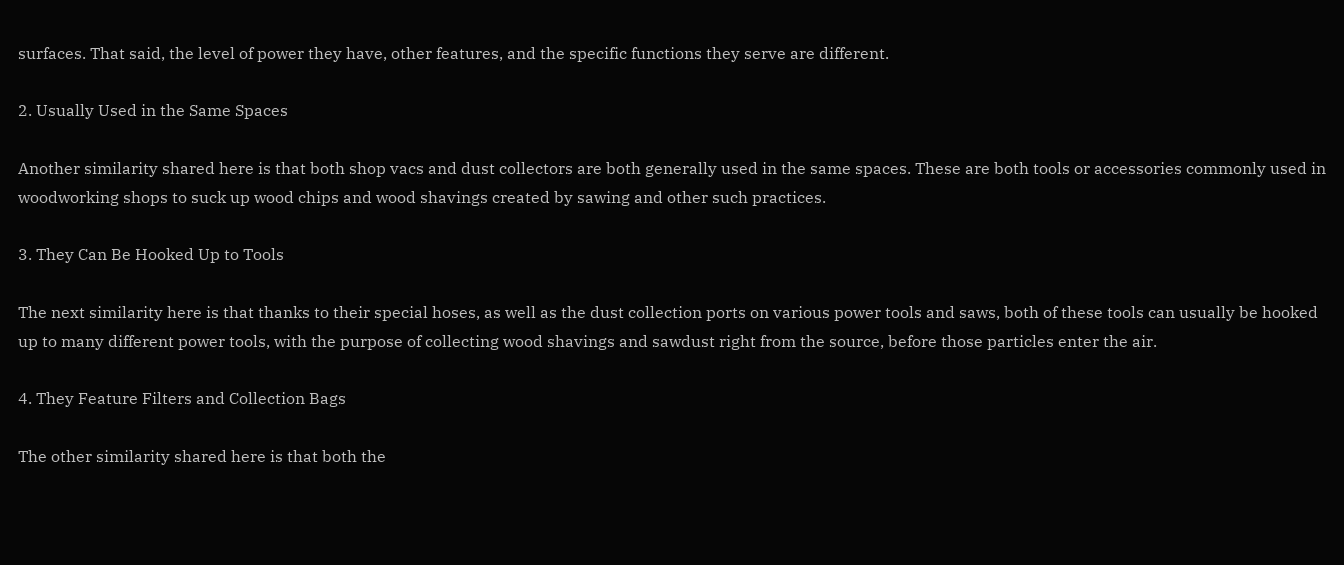surfaces. That said, the level of power they have, other features, and the specific functions they serve are different.

2. Usually Used in the Same Spaces

Another similarity shared here is that both shop vacs and dust collectors are both generally used in the same spaces. These are both tools or accessories commonly used in woodworking shops to suck up wood chips and wood shavings created by sawing and other such practices.

3. They Can Be Hooked Up to Tools

The next similarity here is that thanks to their special hoses, as well as the dust collection ports on various power tools and saws, both of these tools can usually be hooked up to many different power tools, with the purpose of collecting wood shavings and sawdust right from the source, before those particles enter the air.

4. They Feature Filters and Collection Bags

The other similarity shared here is that both the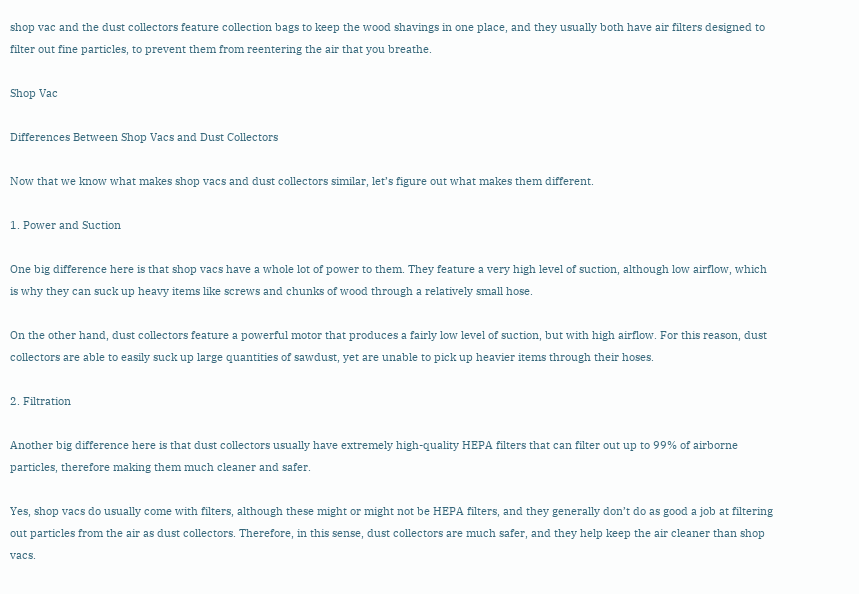shop vac and the dust collectors feature collection bags to keep the wood shavings in one place, and they usually both have air filters designed to filter out fine particles, to prevent them from reentering the air that you breathe.

Shop Vac

Differences Between Shop Vacs and Dust Collectors

Now that we know what makes shop vacs and dust collectors similar, let’s figure out what makes them different.

1. Power and Suction

One big difference here is that shop vacs have a whole lot of power to them. They feature a very high level of suction, although low airflow, which is why they can suck up heavy items like screws and chunks of wood through a relatively small hose.

On the other hand, dust collectors feature a powerful motor that produces a fairly low level of suction, but with high airflow. For this reason, dust collectors are able to easily suck up large quantities of sawdust, yet are unable to pick up heavier items through their hoses.

2. Filtration

Another big difference here is that dust collectors usually have extremely high-quality HEPA filters that can filter out up to 99% of airborne particles, therefore making them much cleaner and safer.

Yes, shop vacs do usually come with filters, although these might or might not be HEPA filters, and they generally don’t do as good a job at filtering out particles from the air as dust collectors. Therefore, in this sense, dust collectors are much safer, and they help keep the air cleaner than shop vacs.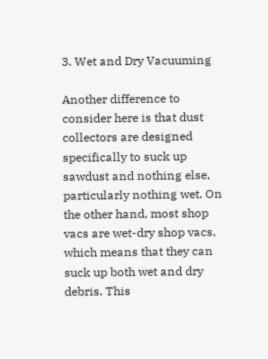3. Wet and Dry Vacuuming

Another difference to consider here is that dust collectors are designed specifically to suck up sawdust and nothing else, particularly nothing wet. On the other hand, most shop vacs are wet-dry shop vacs, which means that they can suck up both wet and dry debris. This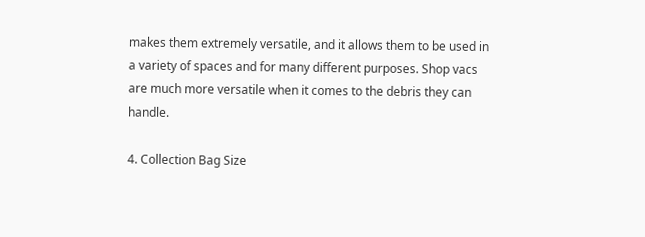makes them extremely versatile, and it allows them to be used in a variety of spaces and for many different purposes. Shop vacs are much more versatile when it comes to the debris they can handle.

4. Collection Bag Size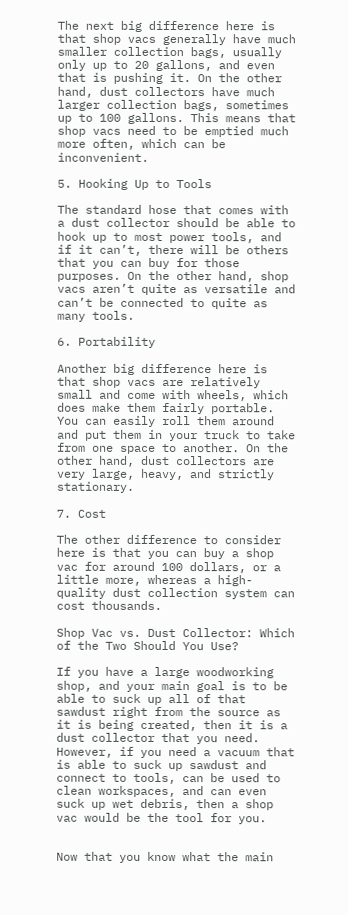The next big difference here is that shop vacs generally have much smaller collection bags, usually only up to 20 gallons, and even that is pushing it. On the other hand, dust collectors have much larger collection bags, sometimes up to 100 gallons. This means that shop vacs need to be emptied much more often, which can be inconvenient.

5. Hooking Up to Tools

The standard hose that comes with a dust collector should be able to hook up to most power tools, and if it can’t, there will be others that you can buy for those purposes. On the other hand, shop vacs aren’t quite as versatile and can’t be connected to quite as many tools.

6. Portability

Another big difference here is that shop vacs are relatively small and come with wheels, which does make them fairly portable. You can easily roll them around and put them in your truck to take from one space to another. On the other hand, dust collectors are very large, heavy, and strictly stationary.

7. Cost

The other difference to consider here is that you can buy a shop vac for around 100 dollars, or a little more, whereas a high-quality dust collection system can cost thousands.

Shop Vac vs. Dust Collector: Which of the Two Should You Use?

If you have a large woodworking shop, and your main goal is to be able to suck up all of that sawdust right from the source as it is being created, then it is a dust collector that you need. However, if you need a vacuum that is able to suck up sawdust and connect to tools, can be used to clean workspaces, and can even suck up wet debris, then a shop vac would be the tool for you.


Now that you know what the main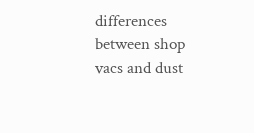differences between shop vacs and dust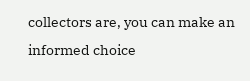collectors are, you can make an informed choice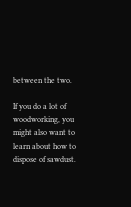between the two.

If you do a lot of woodworking, you might also want to learn about how to dispose of sawdust.